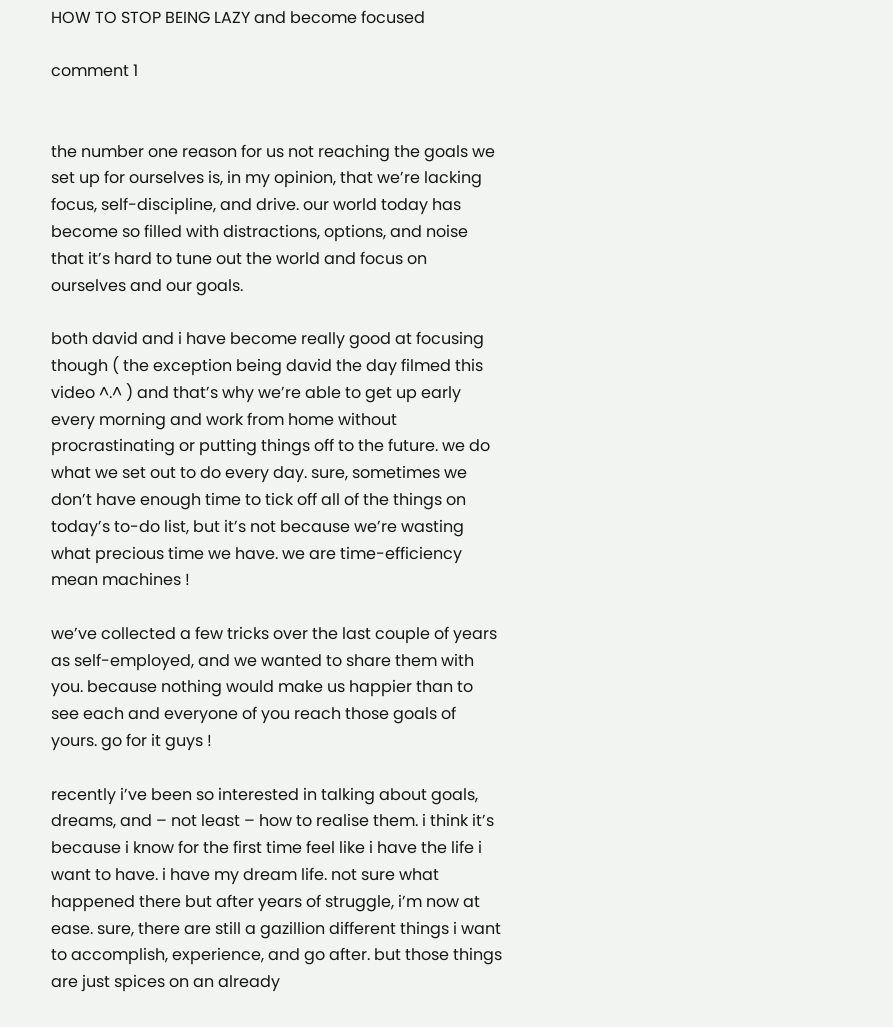HOW TO STOP BEING LAZY and become focused

comment 1


the number one reason for us not reaching the goals we set up for ourselves is, in my opinion, that we’re lacking focus, self-discipline, and drive. our world today has become so filled with distractions, options, and noise that it’s hard to tune out the world and focus on ourselves and our goals.

both david and i have become really good at focusing though ( the exception being david the day filmed this video ^.^ ) and that’s why we’re able to get up early every morning and work from home without procrastinating or putting things off to the future. we do what we set out to do every day. sure, sometimes we don’t have enough time to tick off all of the things on today’s to-do list, but it’s not because we’re wasting what precious time we have. we are time-efficiency mean machines !

we’ve collected a few tricks over the last couple of years as self-employed, and we wanted to share them with you. because nothing would make us happier than to see each and everyone of you reach those goals of yours. go for it guys !

recently i’ve been so interested in talking about goals, dreams, and – not least – how to realise them. i think it’s because i know for the first time feel like i have the life i want to have. i have my dream life. not sure what happened there but after years of struggle, i’m now at ease. sure, there are still a gazillion different things i want to accomplish, experience, and go after. but those things are just spices on an already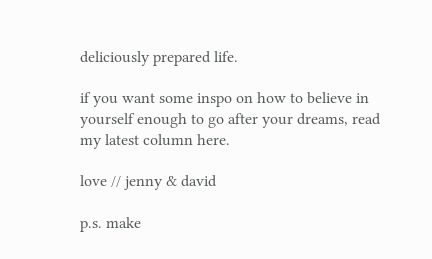deliciously prepared life.

if you want some inspo on how to believe in yourself enough to go after your dreams, read my latest column here.

love // jenny & david

p.s. make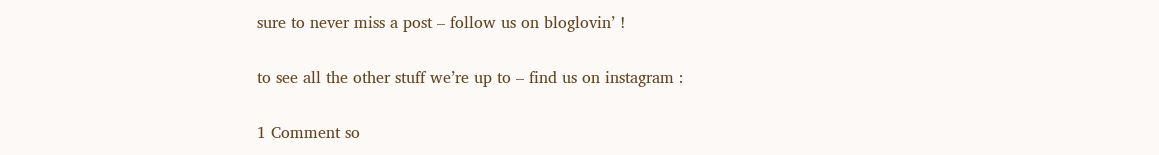sure to never miss a post – follow us on bloglovin’ !

to see all the other stuff we’re up to – find us on instagram :

1 Comment so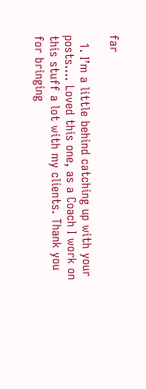far

  1. I’m a little behind catching up with your posts…. Loved this one, as a Coach I work on this stuff a lot with my clients. Thank you for bringing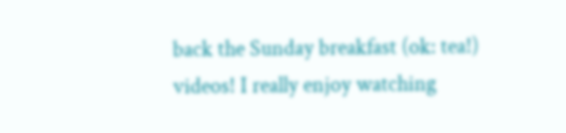back the Sunday breakfast (ok: tea!) videos! I really enjoy watching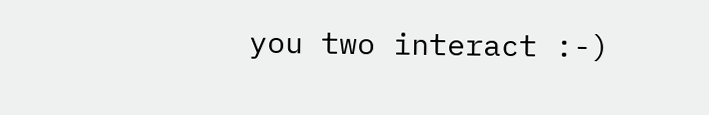you two interact :-)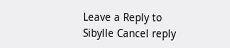Leave a Reply to Sibylle Cancel reply